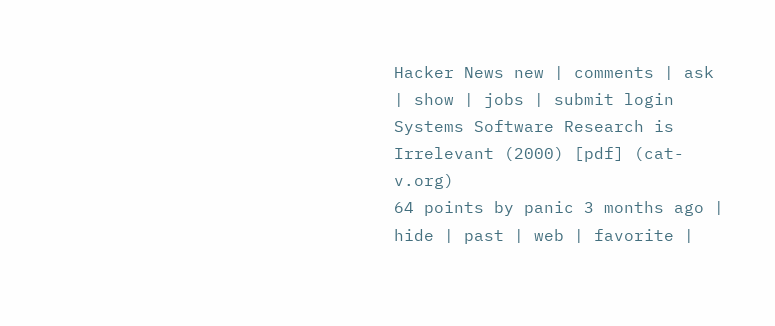Hacker News new | comments | ask | show | jobs | submit login
Systems Software Research is Irrelevant (2000) [pdf] (cat-v.org)
64 points by panic 3 months ago | hide | past | web | favorite |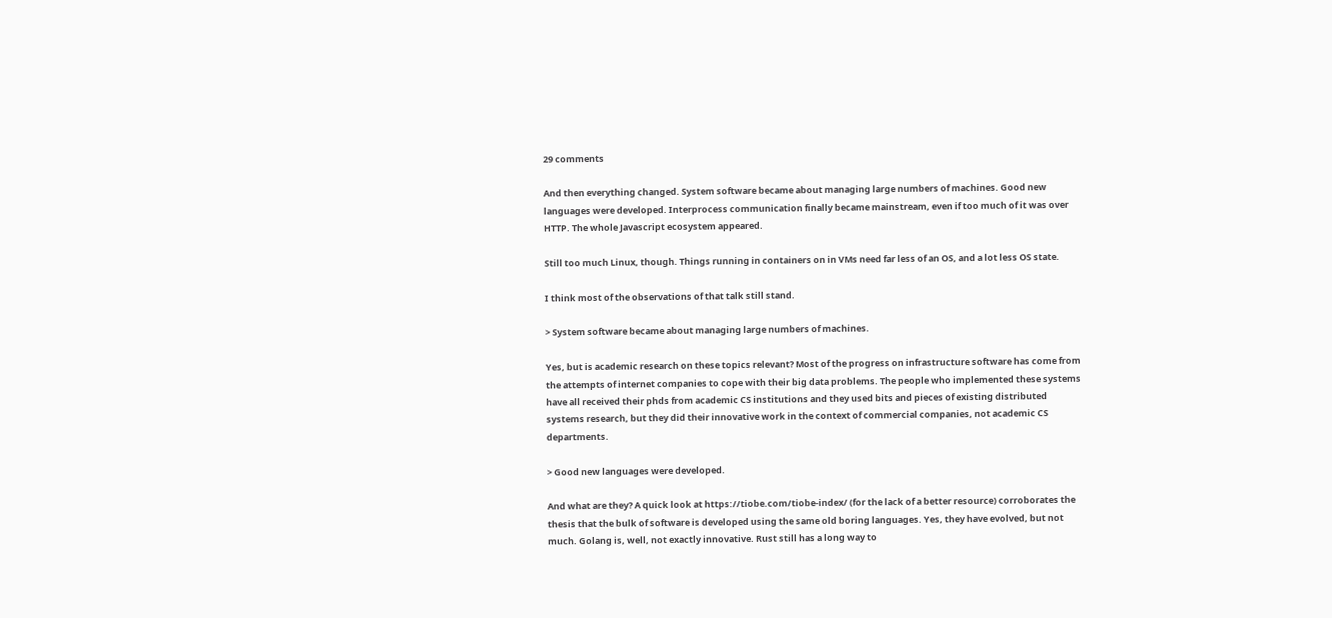29 comments

And then everything changed. System software became about managing large numbers of machines. Good new languages were developed. Interprocess communication finally became mainstream, even if too much of it was over HTTP. The whole Javascript ecosystem appeared.

Still too much Linux, though. Things running in containers on in VMs need far less of an OS, and a lot less OS state.

I think most of the observations of that talk still stand.

> System software became about managing large numbers of machines.

Yes, but is academic research on these topics relevant? Most of the progress on infrastructure software has come from the attempts of internet companies to cope with their big data problems. The people who implemented these systems have all received their phds from academic CS institutions and they used bits and pieces of existing distributed systems research, but they did their innovative work in the context of commercial companies, not academic CS departments.

> Good new languages were developed.

And what are they? A quick look at https://tiobe.com/tiobe-index/ (for the lack of a better resource) corroborates the thesis that the bulk of software is developed using the same old boring languages. Yes, they have evolved, but not much. Golang is, well, not exactly innovative. Rust still has a long way to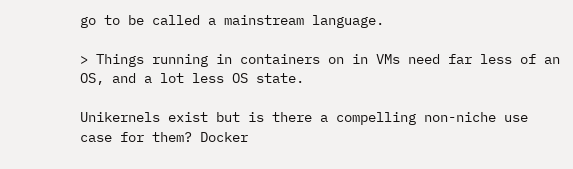go to be called a mainstream language.

> Things running in containers on in VMs need far less of an OS, and a lot less OS state.

Unikernels exist but is there a compelling non-niche use case for them? Docker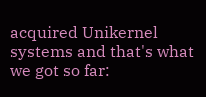acquired Unikernel systems and that's what we got so far: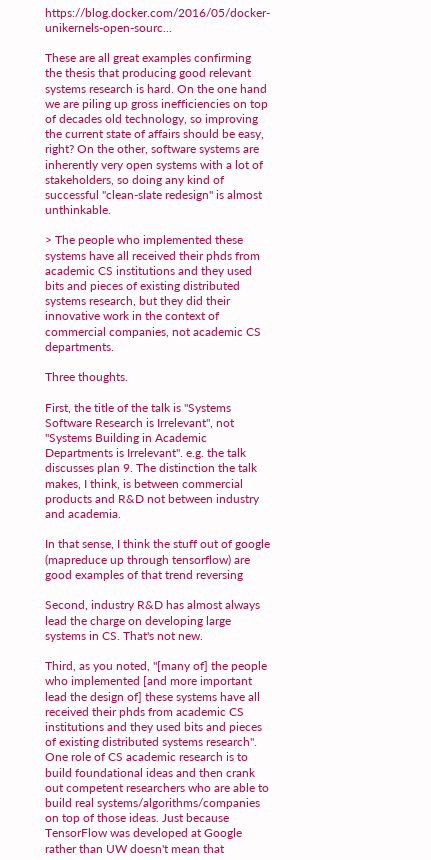https://blog.docker.com/2016/05/docker-unikernels-open-sourc...

These are all great examples confirming the thesis that producing good relevant systems research is hard. On the one hand we are piling up gross inefficiencies on top of decades old technology, so improving the current state of affairs should be easy, right? On the other, software systems are inherently very open systems with a lot of stakeholders, so doing any kind of successful "clean-slate redesign" is almost unthinkable.

> The people who implemented these systems have all received their phds from academic CS institutions and they used bits and pieces of existing distributed systems research, but they did their innovative work in the context of commercial companies, not academic CS departments.

Three thoughts.

First, the title of the talk is "Systems Software Research is Irrelevant", not "Systems Building in Academic Departments is Irrelevant". e.g. the talk discusses plan 9. The distinction the talk makes, I think, is between commercial products and R&D not between industry and academia.

In that sense, I think the stuff out of google (mapreduce up through tensorflow) are good examples of that trend reversing

Second, industry R&D has almost always lead the charge on developing large systems in CS. That's not new.

Third, as you noted, "[many of] the people who implemented [and more important lead the design of] these systems have all received their phds from academic CS institutions and they used bits and pieces of existing distributed systems research". One role of CS academic research is to build foundational ideas and then crank out competent researchers who are able to build real systems/algorithms/companies on top of those ideas. Just because TensorFlow was developed at Google rather than UW doesn't mean that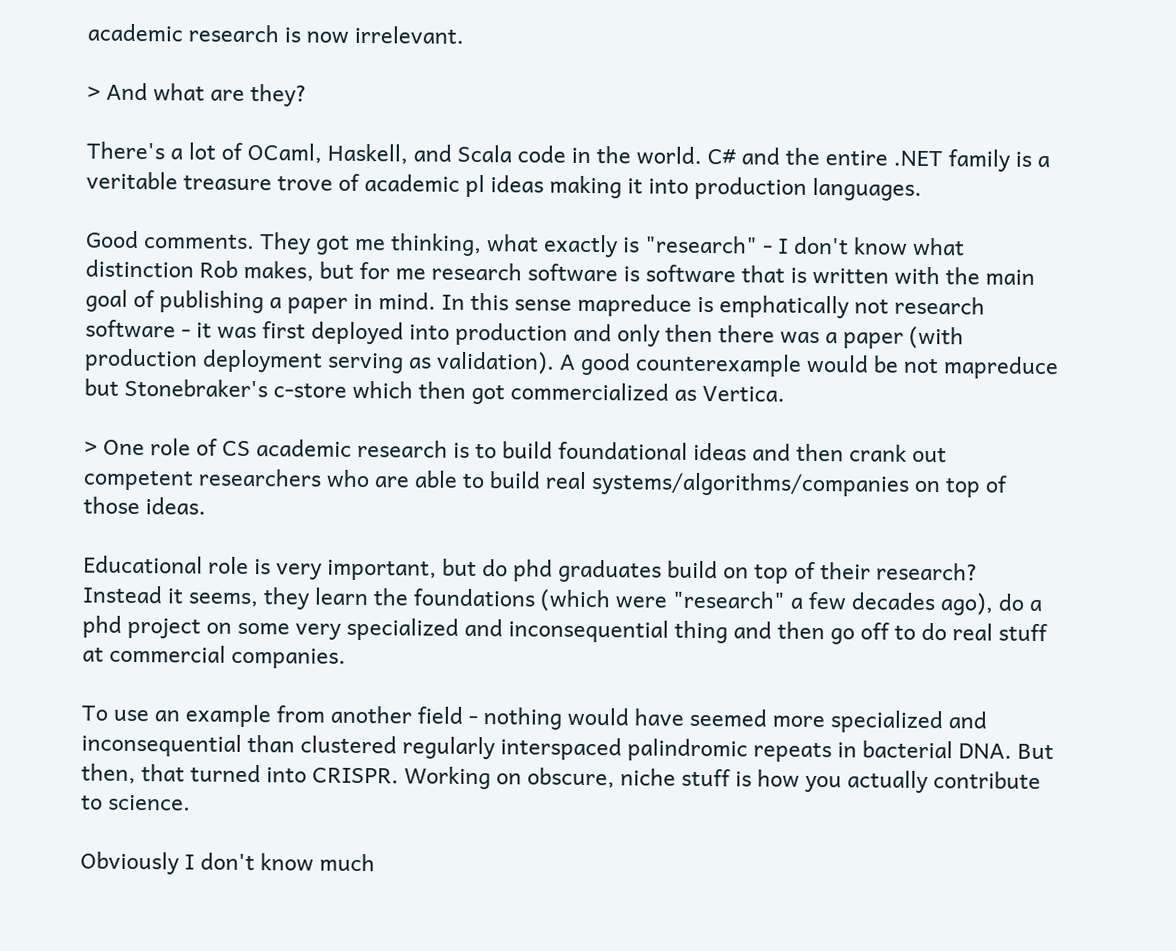academic research is now irrelevant.

> And what are they?

There's a lot of OCaml, Haskell, and Scala code in the world. C# and the entire .NET family is a veritable treasure trove of academic pl ideas making it into production languages.

Good comments. They got me thinking, what exactly is "research" - I don't know what distinction Rob makes, but for me research software is software that is written with the main goal of publishing a paper in mind. In this sense mapreduce is emphatically not research software - it was first deployed into production and only then there was a paper (with production deployment serving as validation). A good counterexample would be not mapreduce but Stonebraker's c-store which then got commercialized as Vertica.

> One role of CS academic research is to build foundational ideas and then crank out competent researchers who are able to build real systems/algorithms/companies on top of those ideas.

Educational role is very important, but do phd graduates build on top of their research? Instead it seems, they learn the foundations (which were "research" a few decades ago), do a phd project on some very specialized and inconsequential thing and then go off to do real stuff at commercial companies.

To use an example from another field - nothing would have seemed more specialized and inconsequential than clustered regularly interspaced palindromic repeats in bacterial DNA. But then, that turned into CRISPR. Working on obscure, niche stuff is how you actually contribute to science.

Obviously I don't know much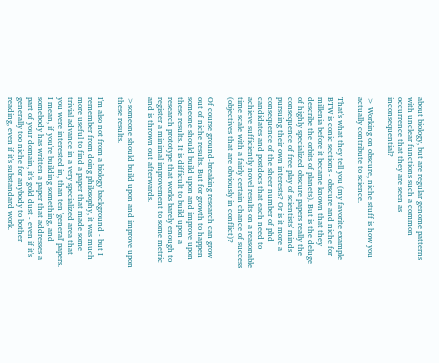about biology, but are regular genome patterns with unclear functions such a common occurrence that they are seen as inconsequential?

> Working on obscure, niche stuff is how you actually contribute to science.

That's what they tell you (my favorite example BTW is conic sections - obscure and niche for millenia before it became known that they describe the orbits of planets). But is the deluge of highly specialized obscure papers really the consequence of free play of scientists' minds pursuing their own interests? Or is it more a consequence of the sheer number of phd candidates and postdocs that each need to achieve sufficiently novel results on a reasonable time scale with a fairly certain chance of success (objectives that are obviously in conflict)?

Of course ground-breaking research can grow out of niche results. But for growth to happen someone should build upon and improve upon these results. It is difficult to build upon a research prototype that works barely enough to register a minimal improvement to some metric and is thrown out afterwards.

>someone should build upon and improve upon these results.

I'm also not from a biology background - but I remember from doing philosophy, it was much more useful to find a paper that made some trivial advance in a very specialized area that you were interested in, than ten 'general' papers. I mean, if you're building something, and somebody has written a paper that addresses a part of your domain, it's gold dust - even if it's generally too niche for anybody to bother reading, even if it's substandard work.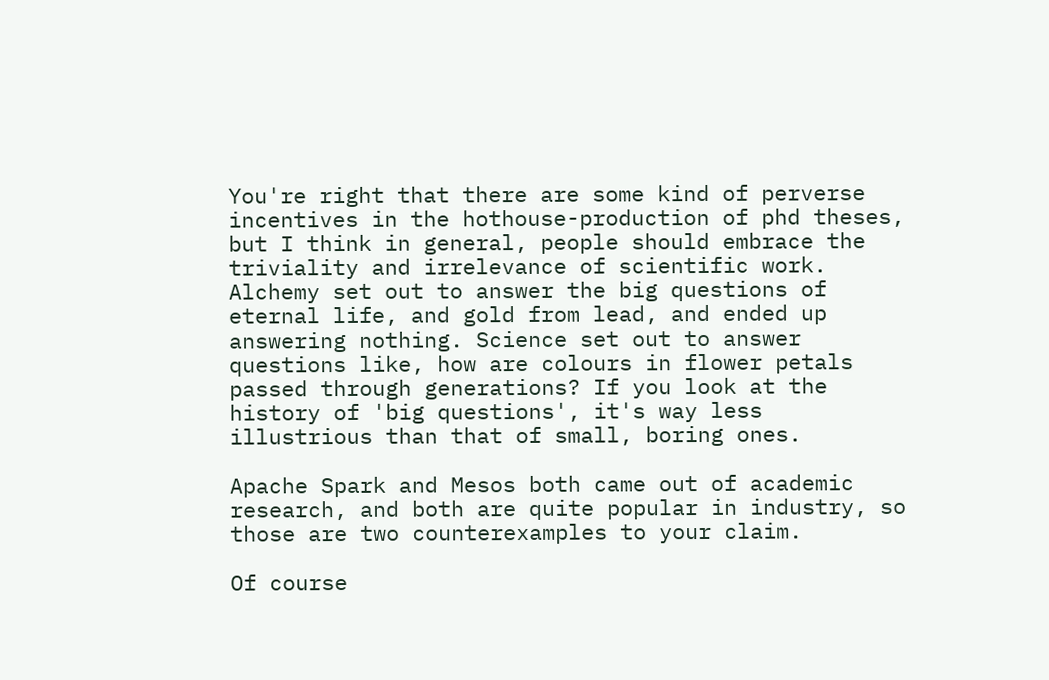You're right that there are some kind of perverse incentives in the hothouse-production of phd theses, but I think in general, people should embrace the triviality and irrelevance of scientific work. Alchemy set out to answer the big questions of eternal life, and gold from lead, and ended up answering nothing. Science set out to answer questions like, how are colours in flower petals passed through generations? If you look at the history of 'big questions', it's way less illustrious than that of small, boring ones.

Apache Spark and Mesos both came out of academic research, and both are quite popular in industry, so those are two counterexamples to your claim.

Of course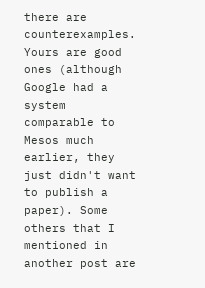there are counterexamples. Yours are good ones (although Google had a system comparable to Mesos much earlier, they just didn't want to publish a paper). Some others that I mentioned in another post are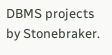DBMS projects by Stonebraker.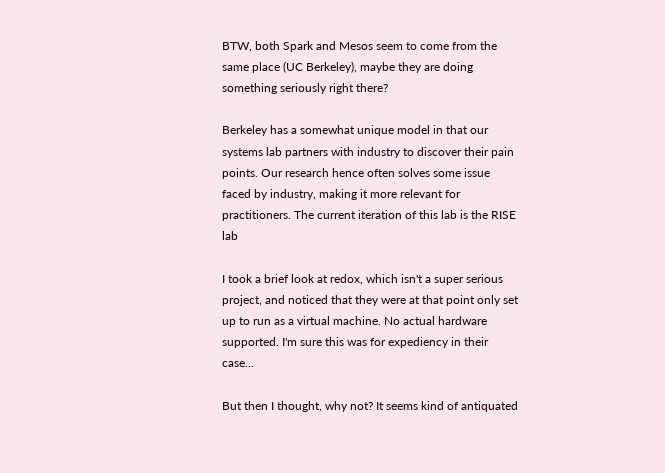BTW, both Spark and Mesos seem to come from the same place (UC Berkeley), maybe they are doing something seriously right there?

Berkeley has a somewhat unique model in that our systems lab partners with industry to discover their pain points. Our research hence often solves some issue faced by industry, making it more relevant for practitioners. The current iteration of this lab is the RISE lab

I took a brief look at redox, which isn't a super serious project, and noticed that they were at that point only set up to run as a virtual machine. No actual hardware supported. I'm sure this was for expediency in their case...

But then I thought, why not? It seems kind of antiquated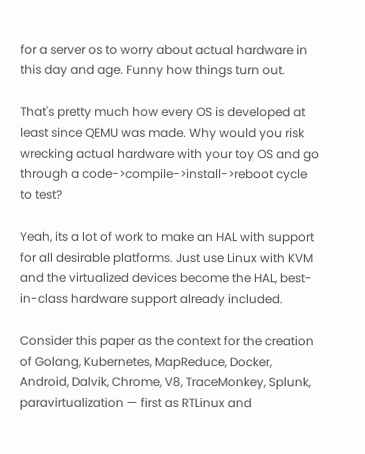for a server os to worry about actual hardware in this day and age. Funny how things turn out.

That's pretty much how every OS is developed at least since QEMU was made. Why would you risk wrecking actual hardware with your toy OS and go through a code->compile->install->reboot cycle to test?

Yeah, its a lot of work to make an HAL with support for all desirable platforms. Just use Linux with KVM and the virtualized devices become the HAL, best-in-class hardware support already included.

Consider this paper as the context for the creation of Golang, Kubernetes, MapReduce, Docker, Android, Dalvik, Chrome, V8, TraceMonkey, Splunk, paravirtualization — first as RTLinux and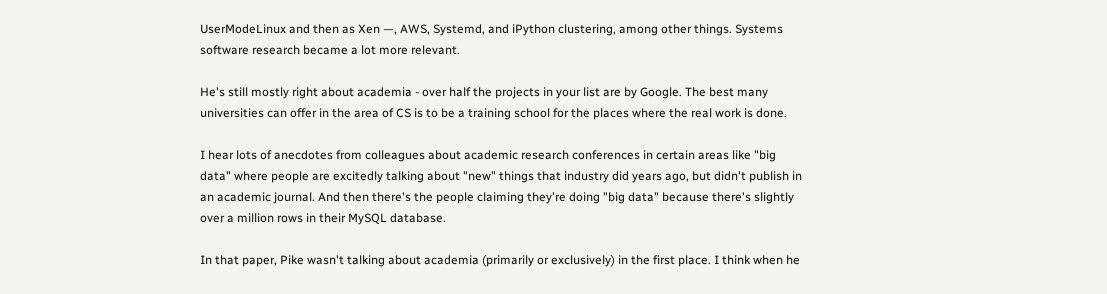UserModeLinux and then as Xen —, AWS, Systemd, and iPython clustering, among other things. Systems software research became a lot more relevant.

He's still mostly right about academia - over half the projects in your list are by Google. The best many universities can offer in the area of CS is to be a training school for the places where the real work is done.

I hear lots of anecdotes from colleagues about academic research conferences in certain areas like "big data" where people are excitedly talking about "new" things that industry did years ago, but didn't publish in an academic journal. And then there's the people claiming they're doing "big data" because there's slightly over a million rows in their MySQL database.

In that paper, Pike wasn't talking about academia (primarily or exclusively) in the first place. I think when he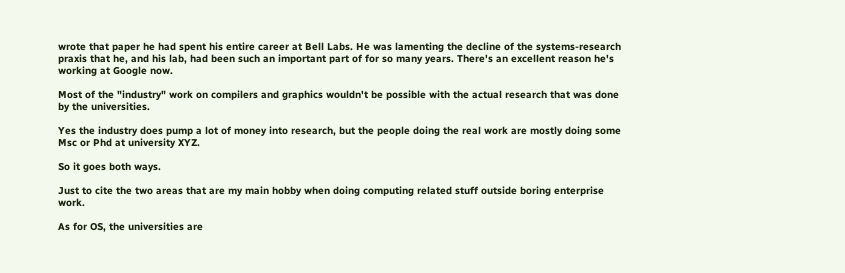wrote that paper he had spent his entire career at Bell Labs. He was lamenting the decline of the systems-research praxis that he, and his lab, had been such an important part of for so many years. There's an excellent reason he's working at Google now.

Most of the "industry" work on compilers and graphics wouldn't be possible with the actual research that was done by the universities.

Yes the industry does pump a lot of money into research, but the people doing the real work are mostly doing some Msc or Phd at university XYZ.

So it goes both ways.

Just to cite the two areas that are my main hobby when doing computing related stuff outside boring enterprise work.

As for OS, the universities are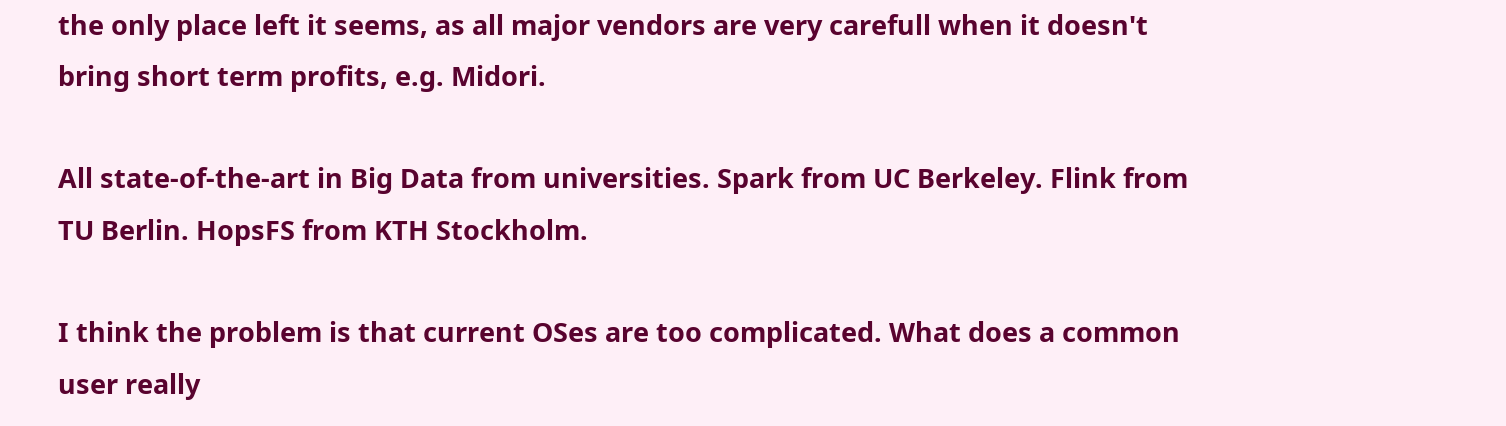the only place left it seems, as all major vendors are very carefull when it doesn't bring short term profits, e.g. Midori.

All state-of-the-art in Big Data from universities. Spark from UC Berkeley. Flink from TU Berlin. HopsFS from KTH Stockholm.

I think the problem is that current OSes are too complicated. What does a common user really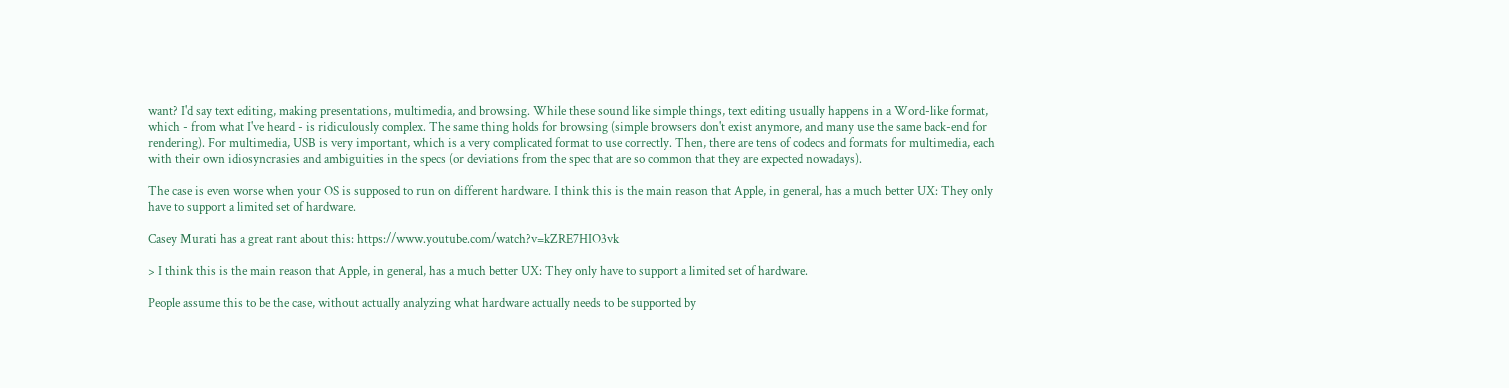want? I'd say text editing, making presentations, multimedia, and browsing. While these sound like simple things, text editing usually happens in a Word-like format, which - from what I've heard - is ridiculously complex. The same thing holds for browsing (simple browsers don't exist anymore, and many use the same back-end for rendering). For multimedia, USB is very important, which is a very complicated format to use correctly. Then, there are tens of codecs and formats for multimedia, each with their own idiosyncrasies and ambiguities in the specs (or deviations from the spec that are so common that they are expected nowadays).

The case is even worse when your OS is supposed to run on different hardware. I think this is the main reason that Apple, in general, has a much better UX: They only have to support a limited set of hardware.

Casey Murati has a great rant about this: https://www.youtube.com/watch?v=kZRE7HIO3vk

> I think this is the main reason that Apple, in general, has a much better UX: They only have to support a limited set of hardware.

People assume this to be the case, without actually analyzing what hardware actually needs to be supported by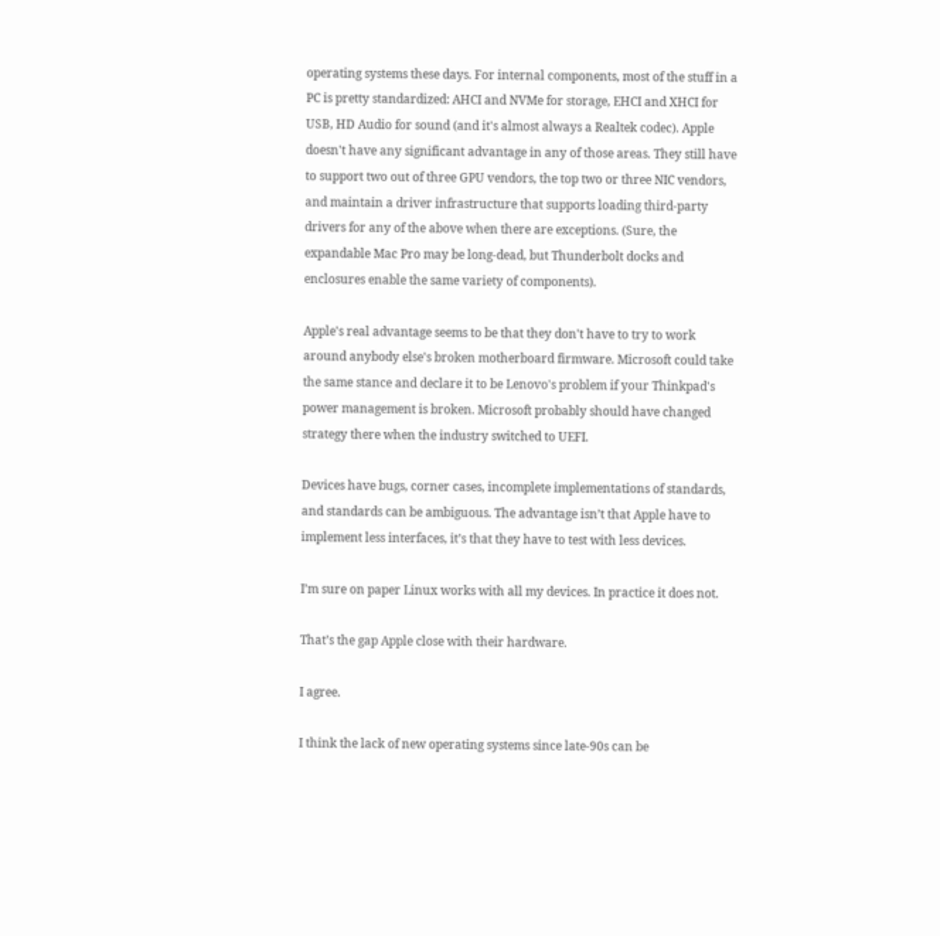operating systems these days. For internal components, most of the stuff in a PC is pretty standardized: AHCI and NVMe for storage, EHCI and XHCI for USB, HD Audio for sound (and it's almost always a Realtek codec). Apple doesn't have any significant advantage in any of those areas. They still have to support two out of three GPU vendors, the top two or three NIC vendors, and maintain a driver infrastructure that supports loading third-party drivers for any of the above when there are exceptions. (Sure, the expandable Mac Pro may be long-dead, but Thunderbolt docks and enclosures enable the same variety of components).

Apple's real advantage seems to be that they don't have to try to work around anybody else's broken motherboard firmware. Microsoft could take the same stance and declare it to be Lenovo's problem if your Thinkpad's power management is broken. Microsoft probably should have changed strategy there when the industry switched to UEFI.

Devices have bugs, corner cases, incomplete implementations of standards, and standards can be ambiguous. The advantage isn’t that Apple have to implement less interfaces, it’s that they have to test with less devices.

I’m sure on paper Linux works with all my devices. In practice it does not.

That’s the gap Apple close with their hardware.

I agree.

I think the lack of new operating systems since late-90s can be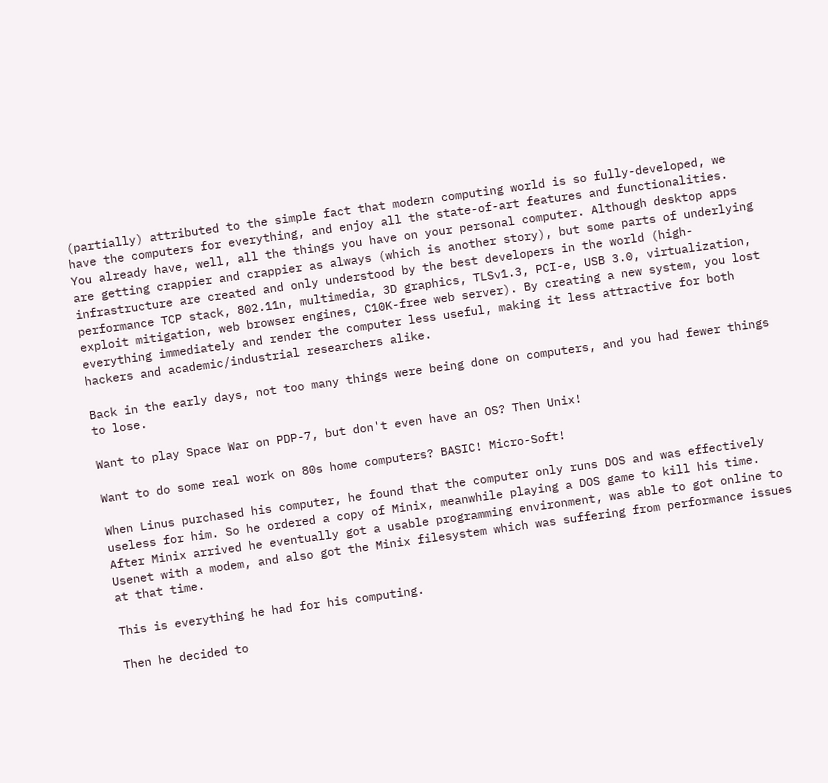(partially) attributed to the simple fact that modern computing world is so fully-developed, we have the computers for everything, and enjoy all the state-of-art features and functionalities. You already have, well, all the things you have on your personal computer. Although desktop apps are getting crappier and crappier as always (which is another story), but some parts of underlying infrastructure are created and only understood by the best developers in the world (high-performance TCP stack, 802.11n, multimedia, 3D graphics, TLSv1.3, PCI-e, USB 3.0, virtualization, exploit mitigation, web browser engines, C10K-free web server). By creating a new system, you lost everything immediately and render the computer less useful, making it less attractive for both hackers and academic/industrial researchers alike.

Back in the early days, not too many things were being done on computers, and you had fewer things to lose.

Want to play Space War on PDP-7, but don't even have an OS? Then Unix!

Want to do some real work on 80s home computers? BASIC! Micro-Soft!

When Linus purchased his computer, he found that the computer only runs DOS and was effectively useless for him. So he ordered a copy of Minix, meanwhile playing a DOS game to kill his time. After Minix arrived he eventually got a usable programming environment, was able to got online to Usenet with a modem, and also got the Minix filesystem which was suffering from performance issues at that time.

This is everything he had for his computing.

Then he decided to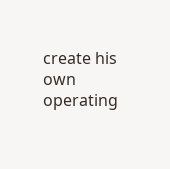create his own operating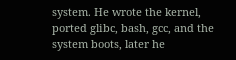system. He wrote the kernel, ported glibc, bash, gcc, and the system boots, later he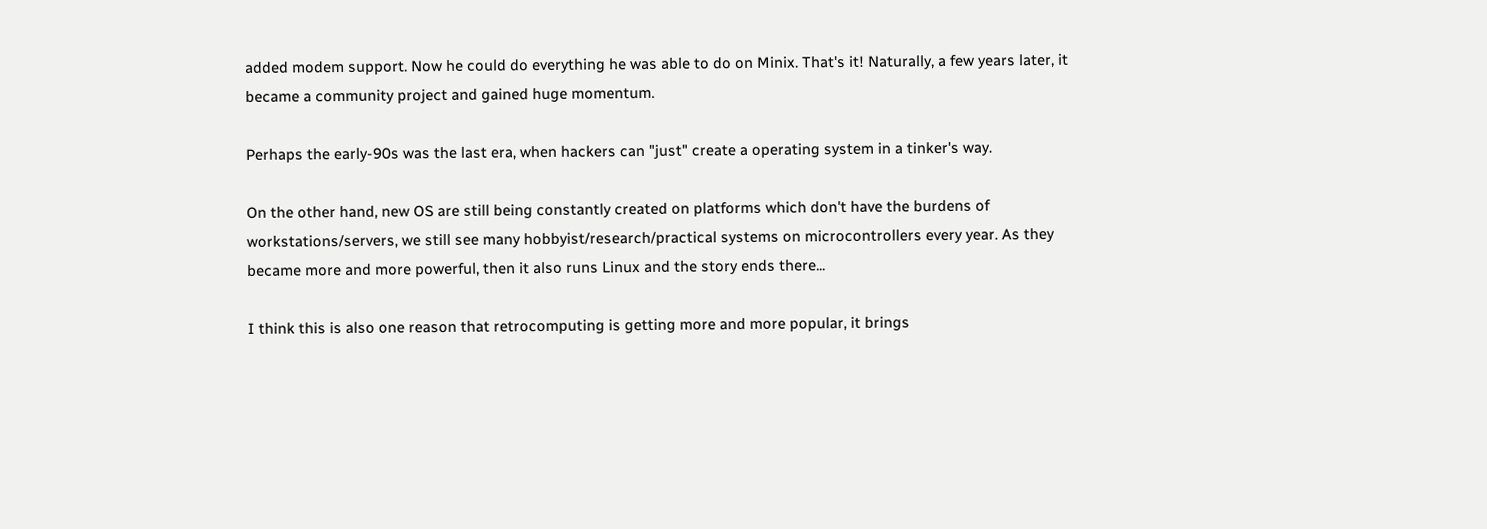added modem support. Now he could do everything he was able to do on Minix. That's it! Naturally, a few years later, it became a community project and gained huge momentum.

Perhaps the early-90s was the last era, when hackers can "just" create a operating system in a tinker's way.

On the other hand, new OS are still being constantly created on platforms which don't have the burdens of workstations/servers, we still see many hobbyist/research/practical systems on microcontrollers every year. As they became more and more powerful, then it also runs Linux and the story ends there...

I think this is also one reason that retrocomputing is getting more and more popular, it brings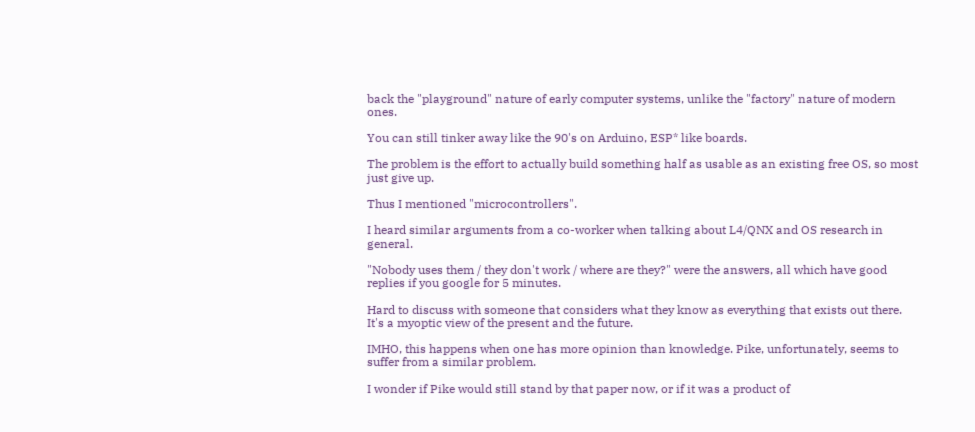back the "playground" nature of early computer systems, unlike the "factory" nature of modern ones.

You can still tinker away like the 90's on Arduino, ESP* like boards.

The problem is the effort to actually build something half as usable as an existing free OS, so most just give up.

Thus I mentioned "microcontrollers".

I heard similar arguments from a co-worker when talking about L4/QNX and OS research in general.

"Nobody uses them / they don't work / where are they?" were the answers, all which have good replies if you google for 5 minutes.

Hard to discuss with someone that considers what they know as everything that exists out there. It's a myoptic view of the present and the future.

IMHO, this happens when one has more opinion than knowledge. Pike, unfortunately, seems to suffer from a similar problem.

I wonder if Pike would still stand by that paper now, or if it was a product of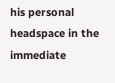his personal headspace in the immediate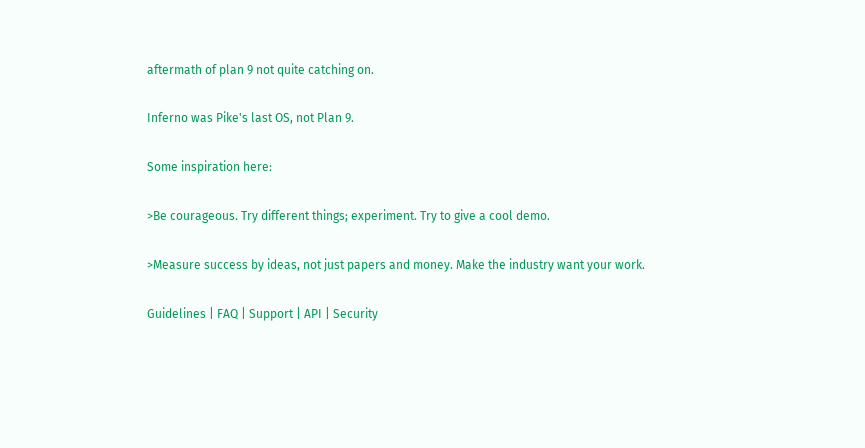aftermath of plan 9 not quite catching on.

Inferno was Pike's last OS, not Plan 9.

Some inspiration here:

>Be courageous. Try different things; experiment. Try to give a cool demo.

>Measure success by ideas, not just papers and money. Make the industry want your work.

Guidelines | FAQ | Support | API | Security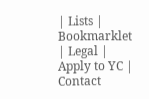| Lists | Bookmarklet | Legal | Apply to YC | Contact